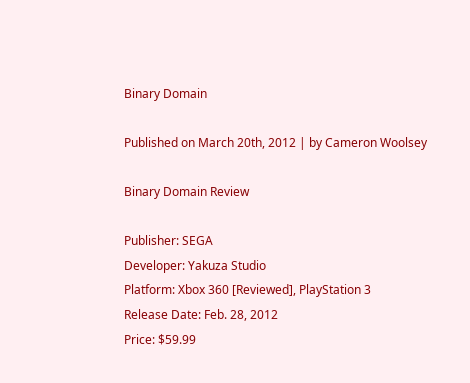Binary Domain

Published on March 20th, 2012 | by Cameron Woolsey

Binary Domain Review

Publisher: SEGA
Developer: Yakuza Studio
Platform: Xbox 360 [Reviewed], PlayStation 3
Release Date: Feb. 28, 2012
Price: $59.99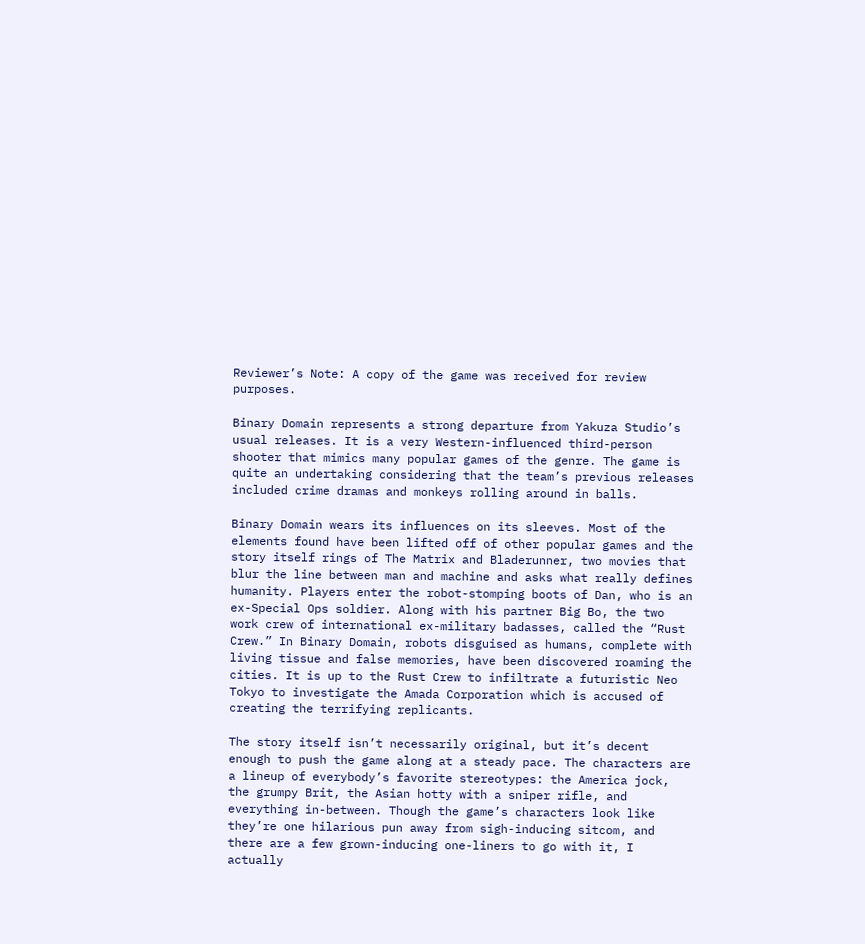Reviewer’s Note: A copy of the game was received for review purposes.

Binary Domain represents a strong departure from Yakuza Studio’s usual releases. It is a very Western-influenced third-person shooter that mimics many popular games of the genre. The game is quite an undertaking considering that the team’s previous releases included crime dramas and monkeys rolling around in balls.

Binary Domain wears its influences on its sleeves. Most of the elements found have been lifted off of other popular games and the story itself rings of The Matrix and Bladerunner, two movies that blur the line between man and machine and asks what really defines humanity. Players enter the robot-stomping boots of Dan, who is an ex-Special Ops soldier. Along with his partner Big Bo, the two work crew of international ex-military badasses, called the “Rust Crew.” In Binary Domain, robots disguised as humans, complete with living tissue and false memories, have been discovered roaming the cities. It is up to the Rust Crew to infiltrate a futuristic Neo Tokyo to investigate the Amada Corporation which is accused of creating the terrifying replicants.

The story itself isn’t necessarily original, but it’s decent enough to push the game along at a steady pace. The characters are a lineup of everybody’s favorite stereotypes: the America jock, the grumpy Brit, the Asian hotty with a sniper rifle, and everything in-between. Though the game’s characters look like they’re one hilarious pun away from sigh-inducing sitcom, and there are a few grown-inducing one-liners to go with it, I actually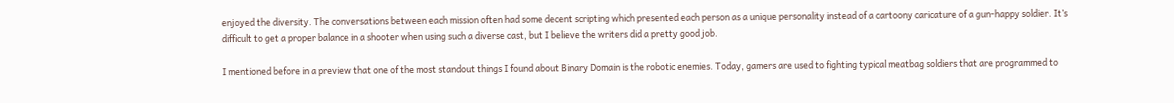enjoyed the diversity. The conversations between each mission often had some decent scripting which presented each person as a unique personality instead of a cartoony caricature of a gun-happy soldier. It’s difficult to get a proper balance in a shooter when using such a diverse cast, but I believe the writers did a pretty good job.

I mentioned before in a preview that one of the most standout things I found about Binary Domain is the robotic enemies. Today, gamers are used to fighting typical meatbag soldiers that are programmed to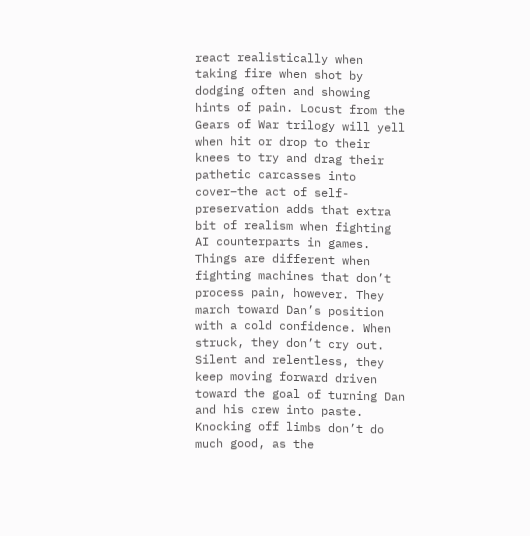react realistically when taking fire when shot by dodging often and showing hints of pain. Locust from the Gears of War trilogy will yell when hit or drop to their knees to try and drag their pathetic carcasses into cover–the act of self-preservation adds that extra bit of realism when fighting AI counterparts in games. Things are different when fighting machines that don’t process pain, however. They march toward Dan’s position with a cold confidence. When struck, they don’t cry out. Silent and relentless, they keep moving forward driven toward the goal of turning Dan and his crew into paste. Knocking off limbs don’t do much good, as the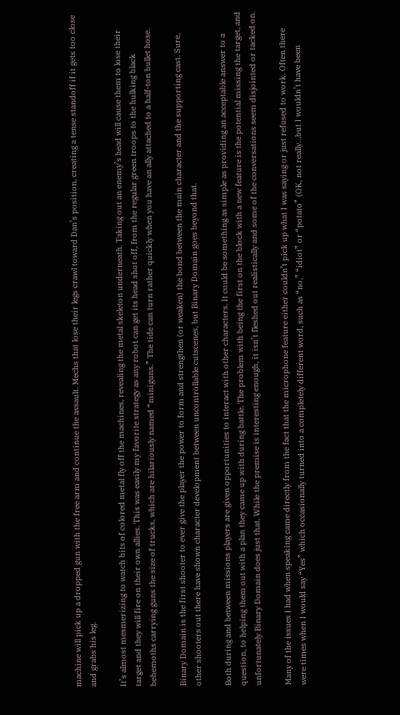machine will pick up a dropped gun with the free arm and continue the assault. Mechs that lose their legs crawl toward Dan’s position, creating a tense standoff if it gets too close and grabs his leg.

It’s almost mesmerizing to watch bits of colored metal fly off the machines, revealing the metal skeleton underneath. Taking out an enemy’s head will cause them to lose their target and they will fire on their own allies. This was easily my favorite strategy as any robot can get its head shot off, from the regular green troops to the hulking black behemoths carrying guns the size of trucks, which are hilariously named “miniguns.” The tide can turn rather quickly when you have an ally attached to a half-ton bullet hose.

Binary Domain is the first shooter to ever give the player the power to form and strengthen (or weaken) the bond between the main character and the supporting cast. Sure, other shooters out there have shown character development between uncontrollable cutscenes, but Binary Domain goes beyond that.

Both during and between missions players are given opportunities to interact with other characters. It could be something as simple as providing an acceptable answer to a question, to helping them out with a plan they came up with during battle. The problem with being the first on the block with a new feature is the potential missing the target, and unfortunately Binary Domain does just that. While the premise is interesting enough, it isn’t fleshed out realistically and some of the conversations seem disjointed or tacked on.

Many of the issues I had when speaking came directly from the fact that the microphone feature either couldn’t pick up what I was saying or just refused to work. Often there were times when I would say “Yes” which occasionally turned into a completely different word, such as “no,” “idiot” or “potato” (OK, not really…but I wouldn’t have been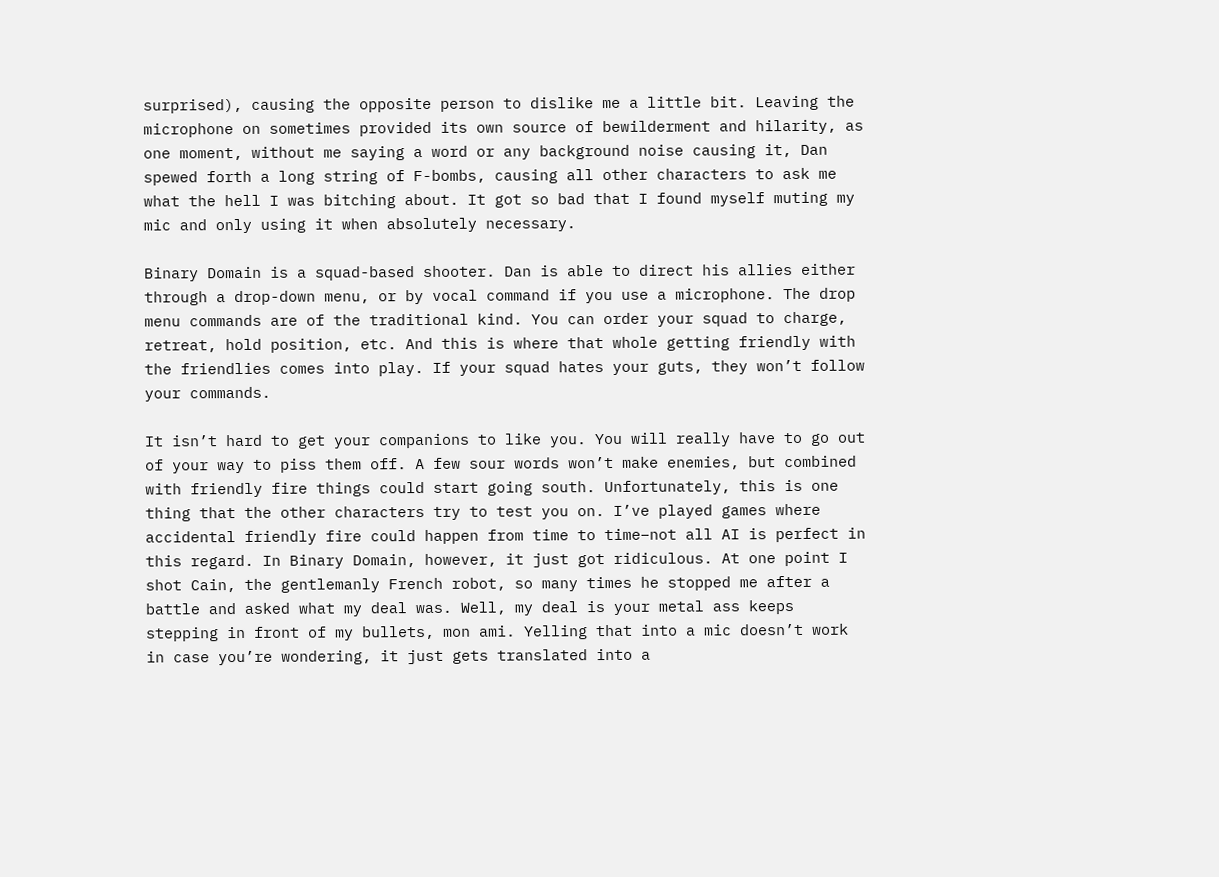surprised), causing the opposite person to dislike me a little bit. Leaving the microphone on sometimes provided its own source of bewilderment and hilarity, as one moment, without me saying a word or any background noise causing it, Dan spewed forth a long string of F-bombs, causing all other characters to ask me what the hell I was bitching about. It got so bad that I found myself muting my mic and only using it when absolutely necessary.

Binary Domain is a squad-based shooter. Dan is able to direct his allies either through a drop-down menu, or by vocal command if you use a microphone. The drop menu commands are of the traditional kind. You can order your squad to charge, retreat, hold position, etc. And this is where that whole getting friendly with the friendlies comes into play. If your squad hates your guts, they won’t follow your commands.

It isn’t hard to get your companions to like you. You will really have to go out of your way to piss them off. A few sour words won’t make enemies, but combined with friendly fire things could start going south. Unfortunately, this is one thing that the other characters try to test you on. I’ve played games where accidental friendly fire could happen from time to time–not all AI is perfect in this regard. In Binary Domain, however, it just got ridiculous. At one point I shot Cain, the gentlemanly French robot, so many times he stopped me after a battle and asked what my deal was. Well, my deal is your metal ass keeps stepping in front of my bullets, mon ami. Yelling that into a mic doesn’t work in case you’re wondering, it just gets translated into a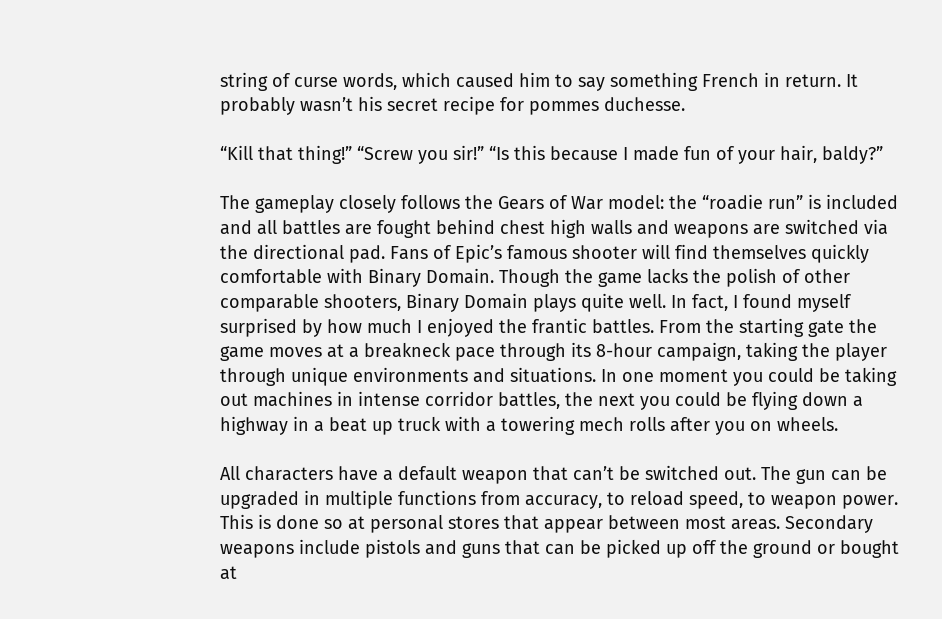string of curse words, which caused him to say something French in return. It probably wasn’t his secret recipe for pommes duchesse.

“Kill that thing!” “Screw you sir!” “Is this because I made fun of your hair, baldy?”

The gameplay closely follows the Gears of War model: the “roadie run” is included and all battles are fought behind chest high walls and weapons are switched via the directional pad. Fans of Epic’s famous shooter will find themselves quickly comfortable with Binary Domain. Though the game lacks the polish of other comparable shooters, Binary Domain plays quite well. In fact, I found myself surprised by how much I enjoyed the frantic battles. From the starting gate the game moves at a breakneck pace through its 8-hour campaign, taking the player through unique environments and situations. In one moment you could be taking out machines in intense corridor battles, the next you could be flying down a highway in a beat up truck with a towering mech rolls after you on wheels.

All characters have a default weapon that can’t be switched out. The gun can be upgraded in multiple functions from accuracy, to reload speed, to weapon power. This is done so at personal stores that appear between most areas. Secondary weapons include pistols and guns that can be picked up off the ground or bought at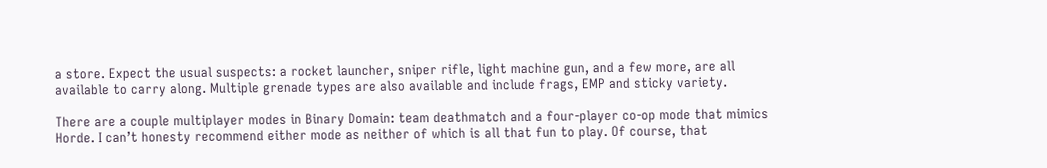a store. Expect the usual suspects: a rocket launcher, sniper rifle, light machine gun, and a few more, are all available to carry along. Multiple grenade types are also available and include frags, EMP and sticky variety.

There are a couple multiplayer modes in Binary Domain: team deathmatch and a four-player co-op mode that mimics Horde. I can’t honesty recommend either mode as neither of which is all that fun to play. Of course, that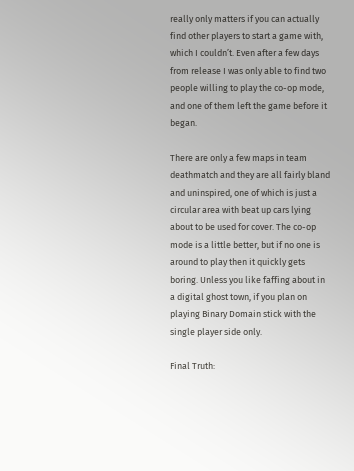really only matters if you can actually find other players to start a game with, which I couldn’t. Even after a few days from release I was only able to find two people willing to play the co-op mode, and one of them left the game before it began.

There are only a few maps in team deathmatch and they are all fairly bland and uninspired, one of which is just a circular area with beat up cars lying about to be used for cover. The co-op mode is a little better, but if no one is around to play then it quickly gets boring. Unless you like faffing about in a digital ghost town, if you plan on playing Binary Domain stick with the single player side only.

Final Truth: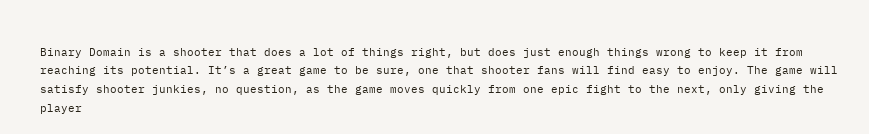Binary Domain is a shooter that does a lot of things right, but does just enough things wrong to keep it from reaching its potential. It’s a great game to be sure, one that shooter fans will find easy to enjoy. The game will satisfy shooter junkies, no question, as the game moves quickly from one epic fight to the next, only giving the player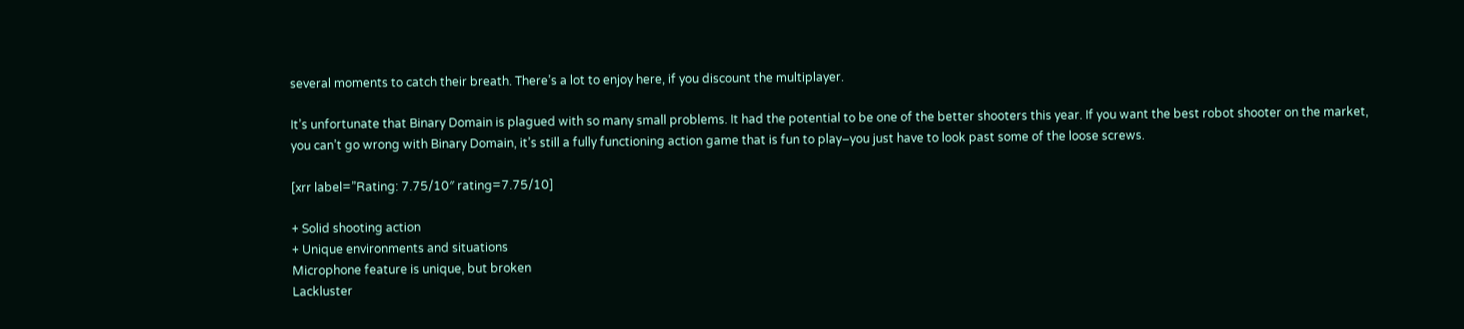several moments to catch their breath. There’s a lot to enjoy here, if you discount the multiplayer.

It’s unfortunate that Binary Domain is plagued with so many small problems. It had the potential to be one of the better shooters this year. If you want the best robot shooter on the market, you can’t go wrong with Binary Domain, it’s still a fully functioning action game that is fun to play–you just have to look past some of the loose screws.

[xrr label=”Rating: 7.75/10″ rating=7.75/10]

+ Solid shooting action
+ Unique environments and situations
Microphone feature is unique, but broken
Lackluster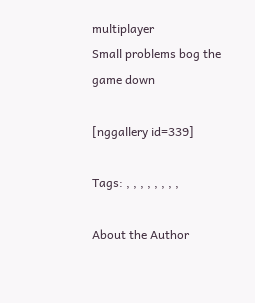multiplayer
Small problems bog the game down

[nggallery id=339]

Tags: , , , , , , , ,

About the Author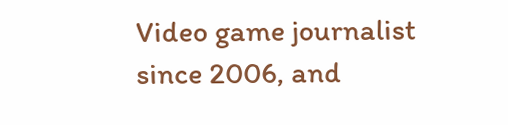Video game journalist since 2006, and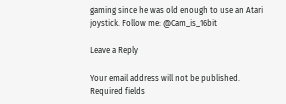gaming since he was old enough to use an Atari joystick. Follow me: @Cam_is_16bit

Leave a Reply

Your email address will not be published. Required fields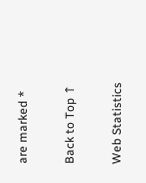are marked *

Back to Top ↑

Web Statistics